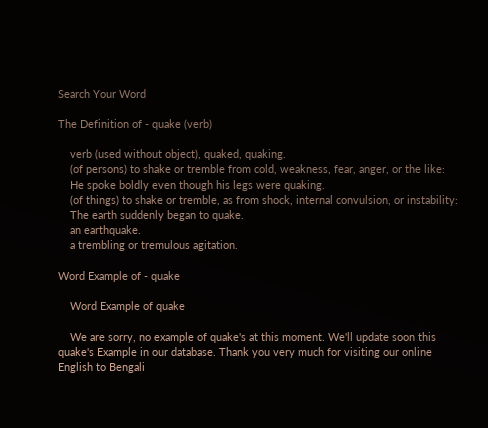Search Your Word

The Definition of - quake (verb)

    verb (used without object), quaked, quaking.
    (of persons) to shake or tremble from cold, weakness, fear, anger, or the like:
    He spoke boldly even though his legs were quaking.
    (of things) to shake or tremble, as from shock, internal convulsion, or instability:
    The earth suddenly began to quake.
    an earthquake.
    a trembling or tremulous agitation.

Word Example of - quake

    Word Example of quake

    We are sorry, no example of quake's at this moment. We'll update soon this quake's Example in our database. Thank you very much for visiting our online English to Bengali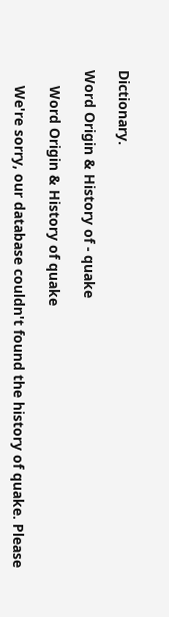Dictionary.

Word Origin & History of - quake

    Word Origin & History of quake

    We're sorry, our database couldn't found the history of quake. Please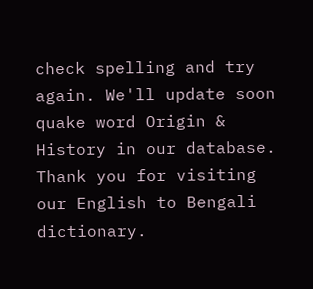check spelling and try again. We'll update soon quake word Origin & History in our database. Thank you for visiting our English to Bengali dictionary.